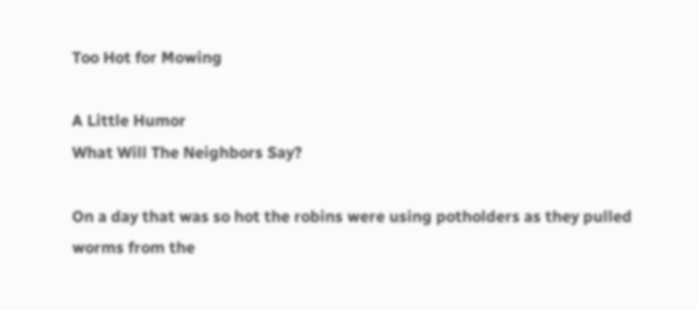Too Hot for Mowing

A Little Humor
What Will The Neighbors Say?

On a day that was so hot the robins were using potholders as they pulled worms from the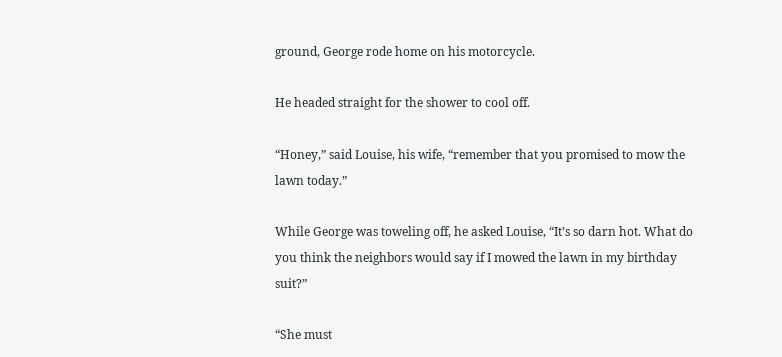ground, George rode home on his motorcycle.

He headed straight for the shower to cool off.

“Honey,” said Louise, his wife, “remember that you promised to mow the lawn today.”

While George was toweling off, he asked Louise, “It’s so darn hot. What do you think the neighbors would say if I mowed the lawn in my birthday suit?”

“She must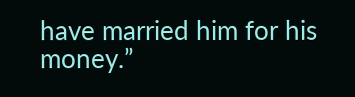have married him for his money.”